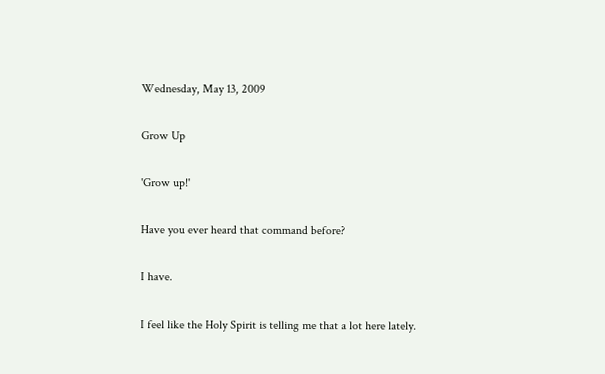Wednesday, May 13, 2009

Grow Up

'Grow up!'

Have you ever heard that command before?

I have.

I feel like the Holy Spirit is telling me that a lot here lately.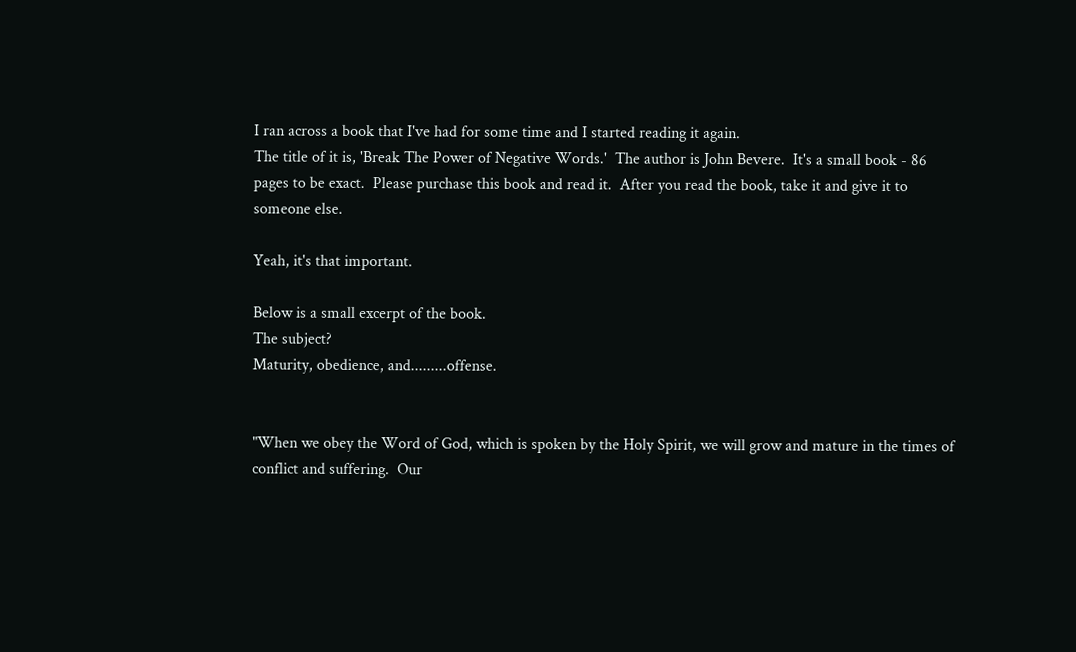I ran across a book that I've had for some time and I started reading it again.
The title of it is, 'Break The Power of Negative Words.'  The author is John Bevere.  It's a small book - 86 pages to be exact.  Please purchase this book and read it.  After you read the book, take it and give it to someone else.

Yeah, it's that important.

Below is a small excerpt of the book.
The subject?
Maturity, obedience, and.........offense.


"When we obey the Word of God, which is spoken by the Holy Spirit, we will grow and mature in the times of conflict and suffering.  Our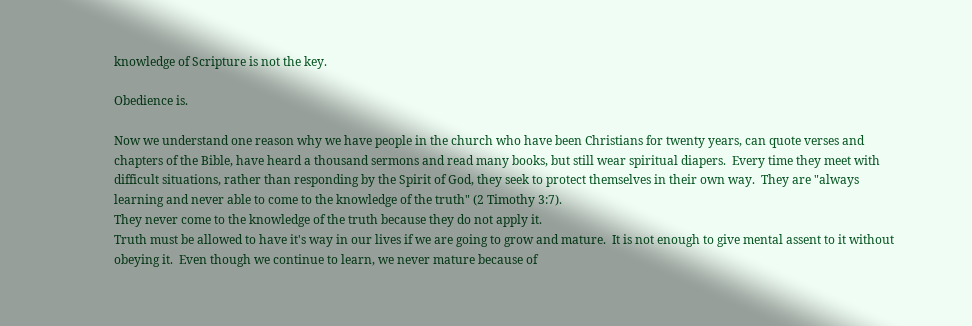knowledge of Scripture is not the key.

Obedience is.

Now we understand one reason why we have people in the church who have been Christians for twenty years, can quote verses and chapters of the Bible, have heard a thousand sermons and read many books, but still wear spiritual diapers.  Every time they meet with difficult situations, rather than responding by the Spirit of God, they seek to protect themselves in their own way.  They are "always learning and never able to come to the knowledge of the truth" (2 Timothy 3:7).
They never come to the knowledge of the truth because they do not apply it.
Truth must be allowed to have it's way in our lives if we are going to grow and mature.  It is not enough to give mental assent to it without obeying it.  Even though we continue to learn, we never mature because of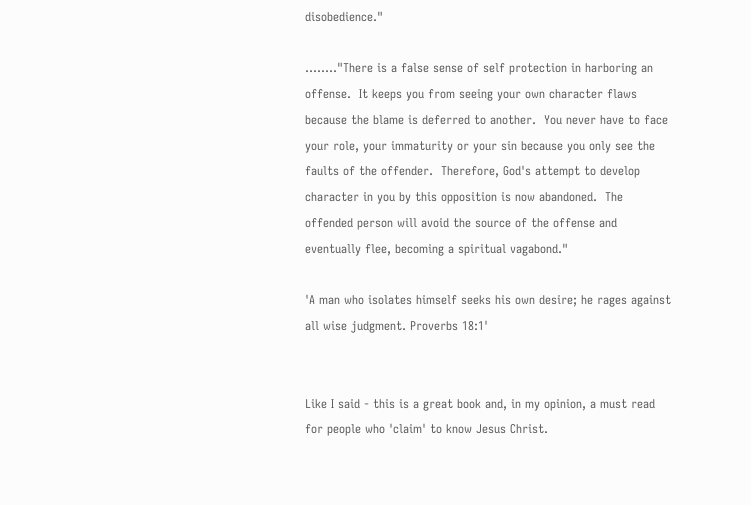disobedience."

........"There is a false sense of self protection in harboring an offense.  It keeps you from seeing your own character flaws because the blame is deferred to another.  You never have to face your role, your immaturity or your sin because you only see the faults of the offender.  Therefore, God's attempt to develop character in you by this opposition is now abandoned.  The offended person will avoid the source of the offense and eventually flee, becoming a spiritual vagabond."

'A man who isolates himself seeks his own desire; he rages against all wise judgment. Proverbs 18:1'


Like I said - this is a great book and, in my opinion, a must read for people who 'claim' to know Jesus Christ.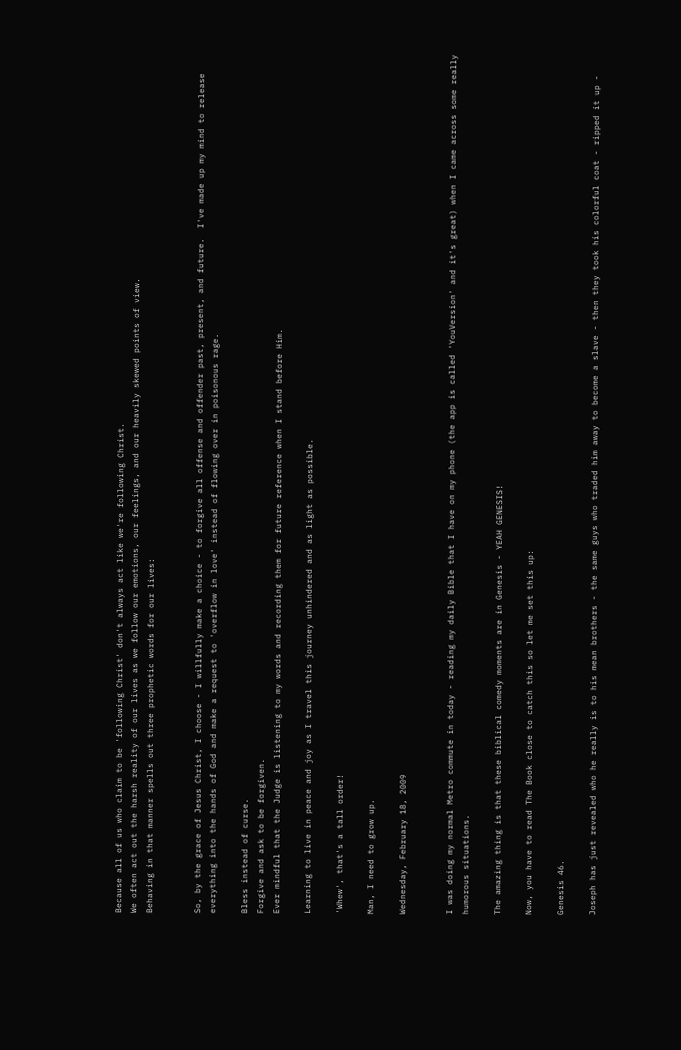Because all of us who claim to be 'following Christ' don't always act like we're following Christ.
We often act out the harsh reality of our lives as we follow our emotions, our feelings, and our heavily skewed points of view.
Behaving in that manner spells out three prophetic words for our lives:


So, by the grace of Jesus Christ, I choose - I willfully make a choice - to forgive all offense and offender past, present, and future.  I've made up my mind to release everything into the hands of God and make a request to 'overflow in love' instead of flowing over in poisonous rage.

Bless instead of curse.
Forgive and ask to be forgiven.
Ever mindful that the Judge is listening to my words and recording them for future reference when I stand before Him.

Learning to live in peace and joy as I travel this journey unhindered and as light as possible.

'Whew', that's a tall order!

Man, I need to grow up.

Wednesday, February 18, 2009


I was doing my normal Metro commute in today - reading my daily Bible that I have on my phone (the app is called 'YouVersion' and it's great) when I came across some really humorous situations.

The amazing thing is that these biblical comedy moments are in Genesis - YEAH GENESIS!

Now, you have to read The Book close to catch this so let me set this up:

Genesis 46.

Joseph has just revealed who he really is to his mean brothers - the same guys who traded him away to become a slave - then they took his colorful coat - ripped it up -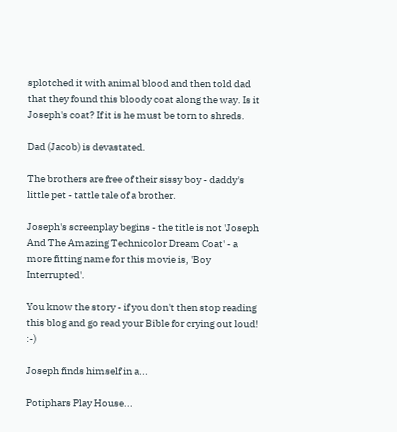splotched it with animal blood and then told dad that they found this bloody coat along the way. Is it Joseph's coat? If it is he must be torn to shreds.

Dad (Jacob) is devastated.

The brothers are free of their sissy boy - daddy's little pet - tattle tale of a brother.

Joseph's screenplay begins - the title is not 'Joseph And The Amazing Technicolor Dream Coat' - a more fitting name for this movie is, 'Boy Interrupted'.

You know the story - if you don't then stop reading this blog and go read your Bible for crying out loud! :-)

Joseph finds himself in a...

Potiphars Play House...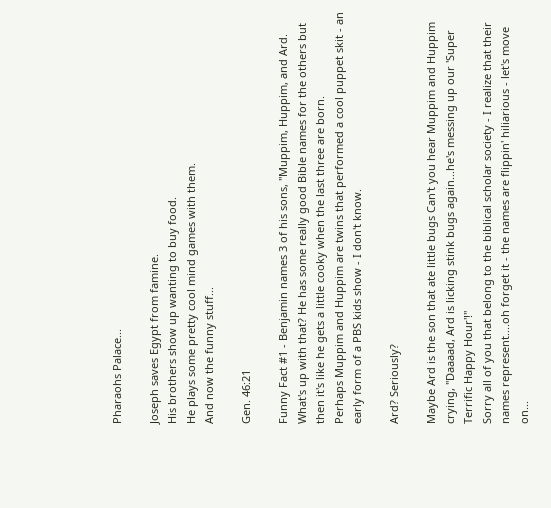Pharaohs Palace...

Joseph saves Egypt from famine.
His brothers show up wanting to buy food.
He plays some pretty cool mind games with them.
And now the funny stuff...

Gen. 46:21

Funny Fact #1 - Benjamin names 3 of his sons, "Muppim, Huppim, and Ard. What's up with that? He has some really good Bible names for the others but then it's like he gets a little cooky when the last three are born.
Perhaps Muppim and Huppim are twins that performed a cool puppet skit - an early form of a PBS kids show - I don't know.

Ard? Seriously?

Maybe Ard is the son that ate little bugs Can't you hear Muppim and Huppim crying, "Daaaad, Ard is licking stink bugs again...he's messing up our 'Super Terrific Happy Hour'!"
Sorry all of you that belong to the biblical scholar society - I realize that their names represent....oh forget it - the names are flippin' hiliarious - let's move on...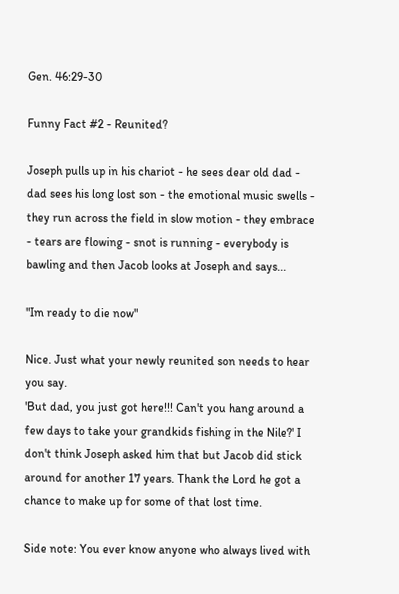Gen. 46:29-30

Funny Fact #2 - Reunited?

Joseph pulls up in his chariot - he sees dear old dad - dad sees his long lost son - the emotional music swells - they run across the field in slow motion - they embrace - tears are flowing - snot is running - everybody is bawling and then Jacob looks at Joseph and says...

"Im ready to die now"

Nice. Just what your newly reunited son needs to hear you say.
'But dad, you just got here!!! Can't you hang around a few days to take your grandkids fishing in the Nile?' I don't think Joseph asked him that but Jacob did stick around for another 17 years. Thank the Lord he got a chance to make up for some of that lost time.

Side note: You ever know anyone who always lived with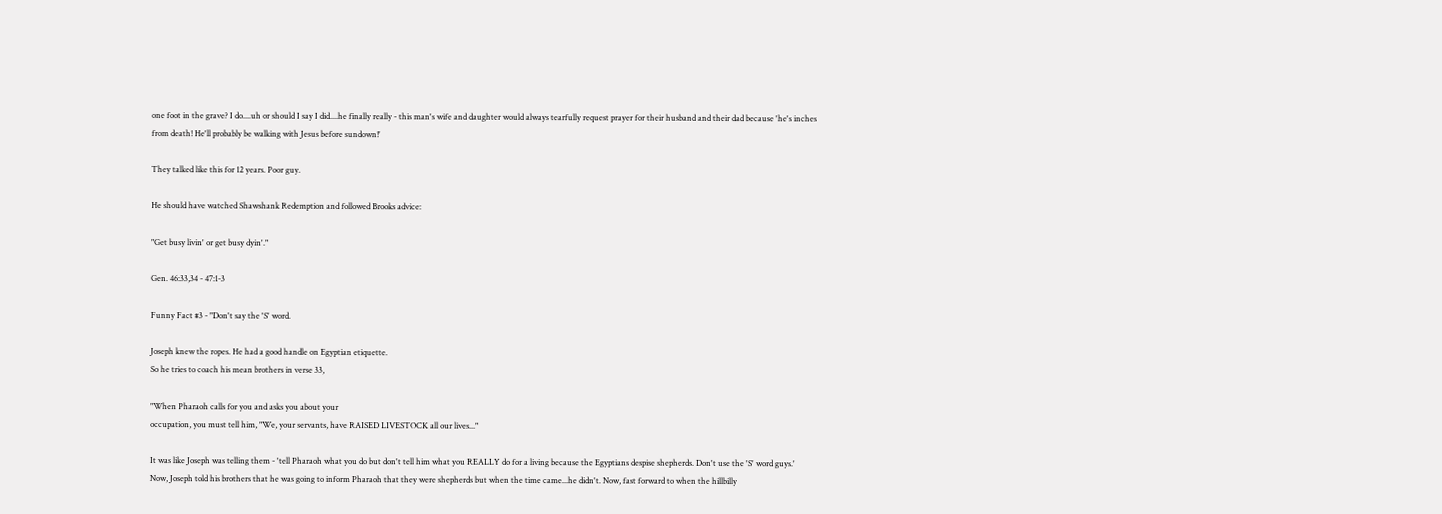one foot in the grave? I do....uh or should I say I did....he finally really - this man's wife and daughter would always tearfully request prayer for their husband and their dad because 'he's inches from death! He'll probably be walking with Jesus before sundown!'

They talked like this for 12 years. Poor guy.

He should have watched Shawshank Redemption and followed Brooks advice:

"Get busy livin' or get busy dyin'."

Gen. 46:33,34 - 47:1-3

Funny Fact #3 - "Don't say the 'S' word.

Joseph knew the ropes. He had a good handle on Egyptian etiquette.
So he tries to coach his mean brothers in verse 33,

"When Pharaoh calls for you and asks you about your
occupation, you must tell him, "We, your servants, have RAISED LIVESTOCK all our lives..."

It was like Joseph was telling them - 'tell Pharaoh what you do but don't tell him what you REALLY do for a living because the Egyptians despise shepherds. Don't use the 'S' word guys.'
Now, Joseph told his brothers that he was going to inform Pharaoh that they were shepherds but when the time came...he didn't. Now, fast forward to when the hillbilly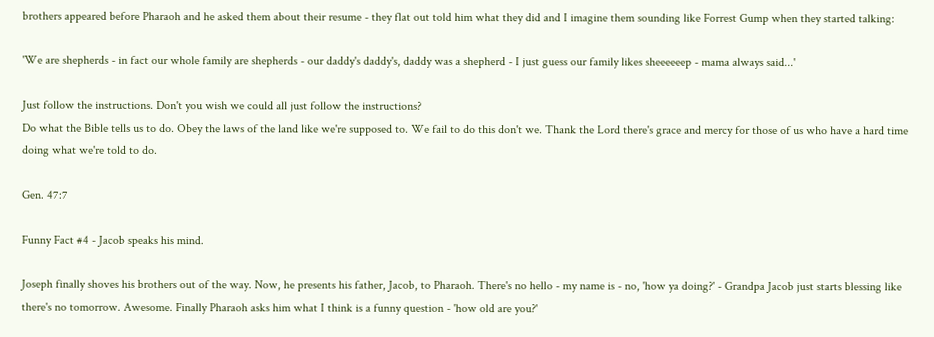brothers appeared before Pharaoh and he asked them about their resume - they flat out told him what they did and I imagine them sounding like Forrest Gump when they started talking:

'We are shepherds - in fact our whole family are shepherds - our daddy's daddy's, daddy was a shepherd - I just guess our family likes sheeeeeep - mama always said...'

Just follow the instructions. Don't you wish we could all just follow the instructions?
Do what the Bible tells us to do. Obey the laws of the land like we're supposed to. We fail to do this don't we. Thank the Lord there's grace and mercy for those of us who have a hard time doing what we're told to do.

Gen. 47:7

Funny Fact #4 - Jacob speaks his mind.

Joseph finally shoves his brothers out of the way. Now, he presents his father, Jacob, to Pharaoh. There's no hello - my name is - no, 'how ya doing?' - Grandpa Jacob just starts blessing like there's no tomorrow. Awesome. Finally Pharaoh asks him what I think is a funny question - 'how old are you?'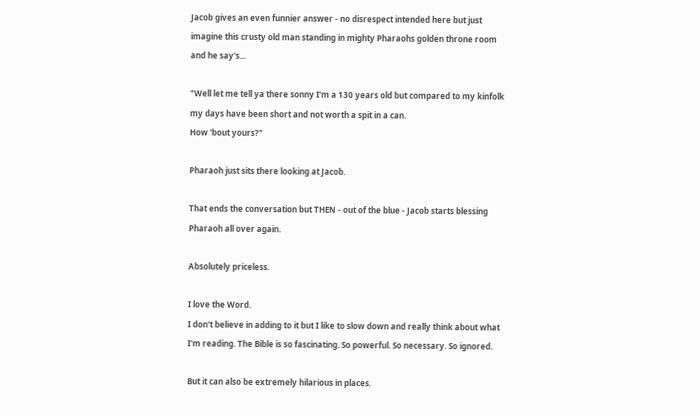Jacob gives an even funnier answer - no disrespect intended here but just imagine this crusty old man standing in mighty Pharaohs golden throne room and he say's...

"Well let me tell ya there sonny I'm a 130 years old but compared to my kinfolk my days have been short and not worth a spit in a can.
How 'bout yours?"

Pharaoh just sits there looking at Jacob.

That ends the conversation but THEN - out of the blue - Jacob starts blessing Pharaoh all over again.

Absolutely priceless.

I love the Word.
I don't believe in adding to it but I like to slow down and really think about what I'm reading. The Bible is so fascinating. So powerful. So necessary. So ignored.

But it can also be extremely hilarious in places.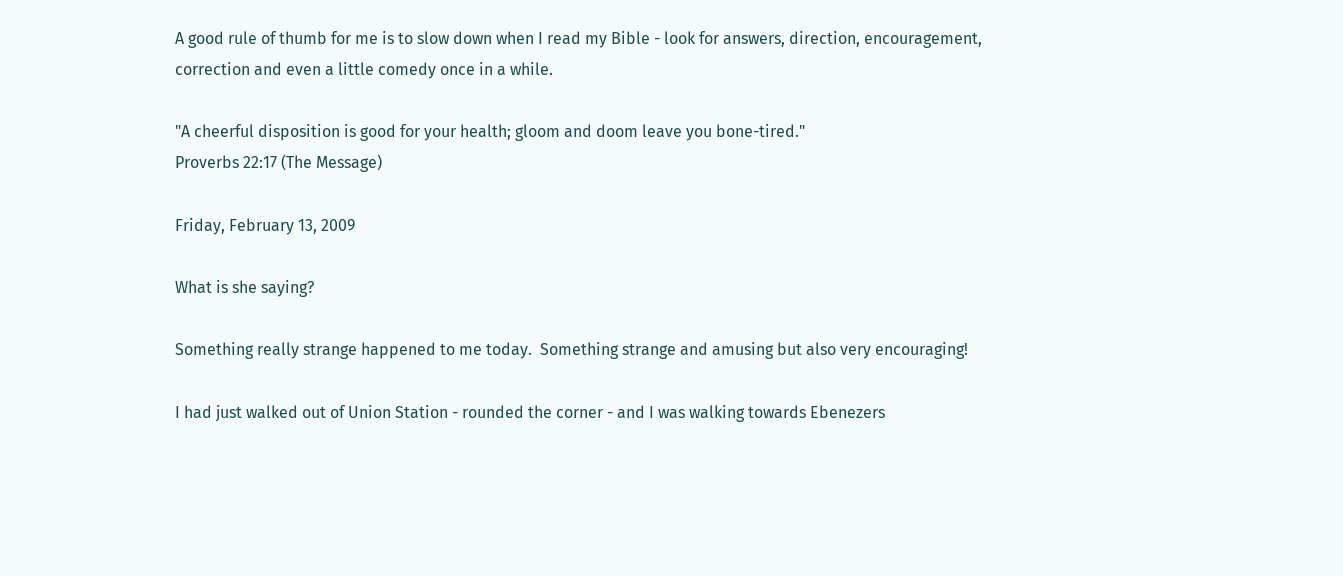A good rule of thumb for me is to slow down when I read my Bible - look for answers, direction, encouragement, correction and even a little comedy once in a while.

"A cheerful disposition is good for your health; gloom and doom leave you bone-tired."
Proverbs 22:17 (The Message)

Friday, February 13, 2009

What is she saying?

Something really strange happened to me today.  Something strange and amusing but also very encouraging!

I had just walked out of Union Station - rounded the corner - and I was walking towards Ebenezers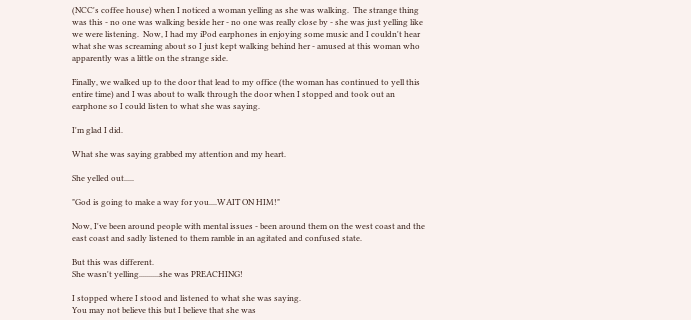(NCC's coffee house) when I noticed a woman yelling as she was walking.  The strange thing was this - no one was walking beside her - no one was really close by - she was just yelling like we were listening.  Now, I had my iPod earphones in enjoying some music and I couldn't hear what she was screaming about so I just kept walking behind her - amused at this woman who apparently was a little on the strange side.

Finally, we walked up to the door that lead to my office (the woman has continued to yell this entire time) and I was about to walk through the door when I stopped and took out an earphone so I could listen to what she was saying.

I'm glad I did.

What she was saying grabbed my attention and my heart.

She yelled out.....

"God is going to make a way for you....WAIT ON HIM!"

Now, I've been around people with mental issues - been around them on the west coast and the east coast and sadly listened to them ramble in an agitated and confused state.

But this was different.
She wasn't yelling..........she was PREACHING!

I stopped where I stood and listened to what she was saying.
You may not believe this but I believe that she was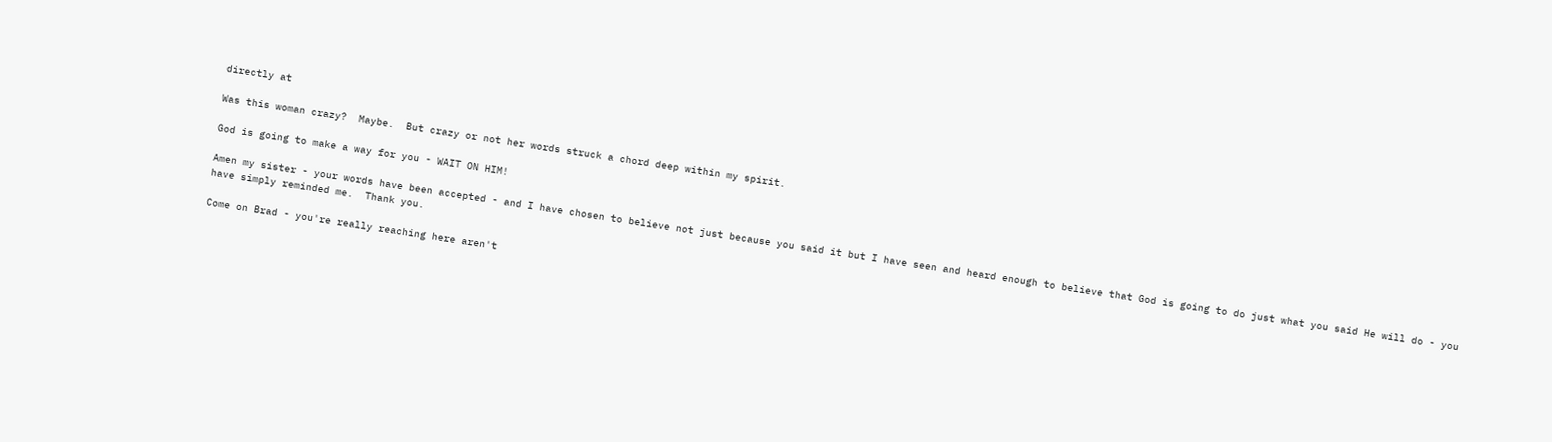directly at

Was this woman crazy?  Maybe.  But crazy or not her words struck a chord deep within my spirit.

God is going to make a way for you - WAIT ON HIM!

Amen my sister - your words have been accepted - and I have chosen to believe not just because you said it but I have seen and heard enough to believe that God is going to do just what you said He will do - you have simply reminded me.  Thank you.

Come on Brad - you're really reaching here aren't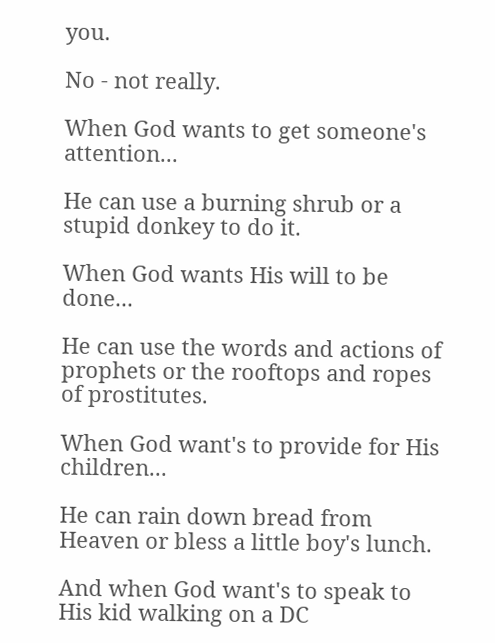you.

No - not really.

When God wants to get someone's attention...

He can use a burning shrub or a stupid donkey to do it.

When God wants His will to be done...

He can use the words and actions of prophets or the rooftops and ropes of prostitutes.

When God want's to provide for His children...

He can rain down bread from Heaven or bless a little boy's lunch.

And when God want's to speak to His kid walking on a DC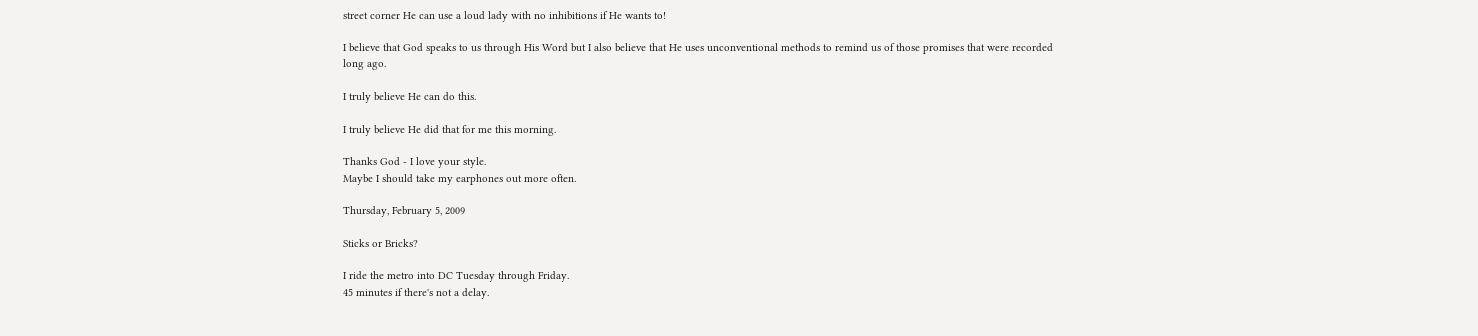street corner He can use a loud lady with no inhibitions if He wants to!

I believe that God speaks to us through His Word but I also believe that He uses unconventional methods to remind us of those promises that were recorded long ago.

I truly believe He can do this.

I truly believe He did that for me this morning.

Thanks God - I love your style.
Maybe I should take my earphones out more often.

Thursday, February 5, 2009

Sticks or Bricks?

I ride the metro into DC Tuesday through Friday.
45 minutes if there's not a delay.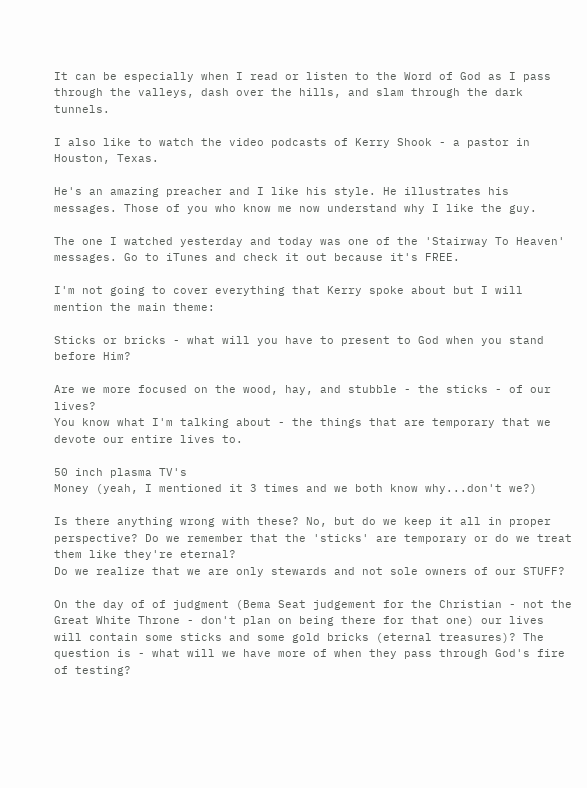It can be especially when I read or listen to the Word of God as I pass through the valleys, dash over the hills, and slam through the dark tunnels.

I also like to watch the video podcasts of Kerry Shook - a pastor in Houston, Texas.

He's an amazing preacher and I like his style. He illustrates his messages. Those of you who know me now understand why I like the guy.

The one I watched yesterday and today was one of the 'Stairway To Heaven' messages. Go to iTunes and check it out because it's FREE.

I'm not going to cover everything that Kerry spoke about but I will mention the main theme:

Sticks or bricks - what will you have to present to God when you stand before Him?

Are we more focused on the wood, hay, and stubble - the sticks - of our lives?
You know what I'm talking about - the things that are temporary that we devote our entire lives to.

50 inch plasma TV's
Money (yeah, I mentioned it 3 times and we both know why...don't we?)

Is there anything wrong with these? No, but do we keep it all in proper perspective? Do we remember that the 'sticks' are temporary or do we treat them like they're eternal?
Do we realize that we are only stewards and not sole owners of our STUFF?

On the day of of judgment (Bema Seat judgement for the Christian - not the Great White Throne - don't plan on being there for that one) our lives will contain some sticks and some gold bricks (eternal treasures)? The question is - what will we have more of when they pass through God's fire of testing?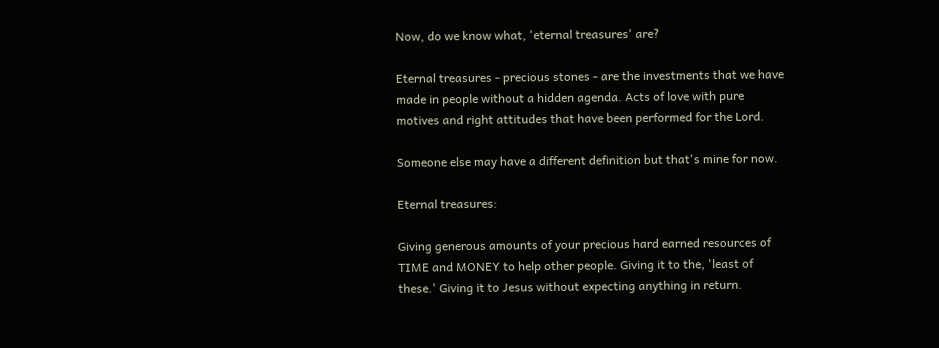Now, do we know what, 'eternal treasures' are?

Eternal treasures - precious stones - are the investments that we have made in people without a hidden agenda. Acts of love with pure motives and right attitudes that have been performed for the Lord.

Someone else may have a different definition but that's mine for now.

Eternal treasures:

Giving generous amounts of your precious hard earned resources of TIME and MONEY to help other people. Giving it to the, 'least of these.' Giving it to Jesus without expecting anything in return.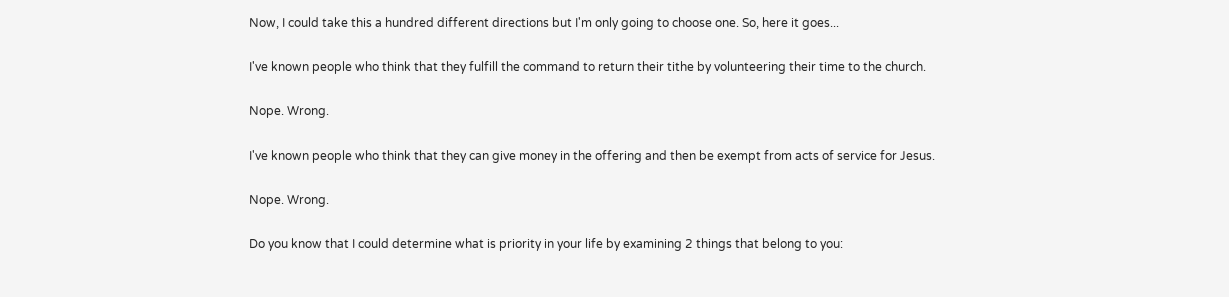Now, I could take this a hundred different directions but I'm only going to choose one. So, here it goes...

I've known people who think that they fulfill the command to return their tithe by volunteering their time to the church.

Nope. Wrong.

I've known people who think that they can give money in the offering and then be exempt from acts of service for Jesus.

Nope. Wrong.

Do you know that I could determine what is priority in your life by examining 2 things that belong to you: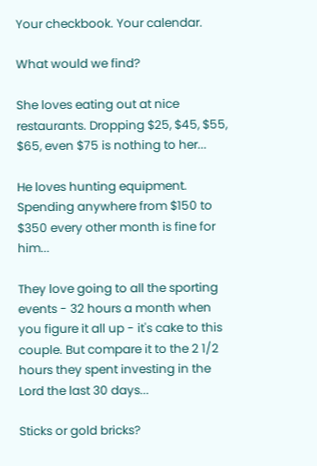Your checkbook. Your calendar.

What would we find?

She loves eating out at nice restaurants. Dropping $25, $45, $55, $65, even $75 is nothing to her...

He loves hunting equipment. Spending anywhere from $150 to $350 every other month is fine for him...

They love going to all the sporting events - 32 hours a month when you figure it all up - it's cake to this couple. But compare it to the 2 1/2 hours they spent investing in the Lord the last 30 days...

Sticks or gold bricks?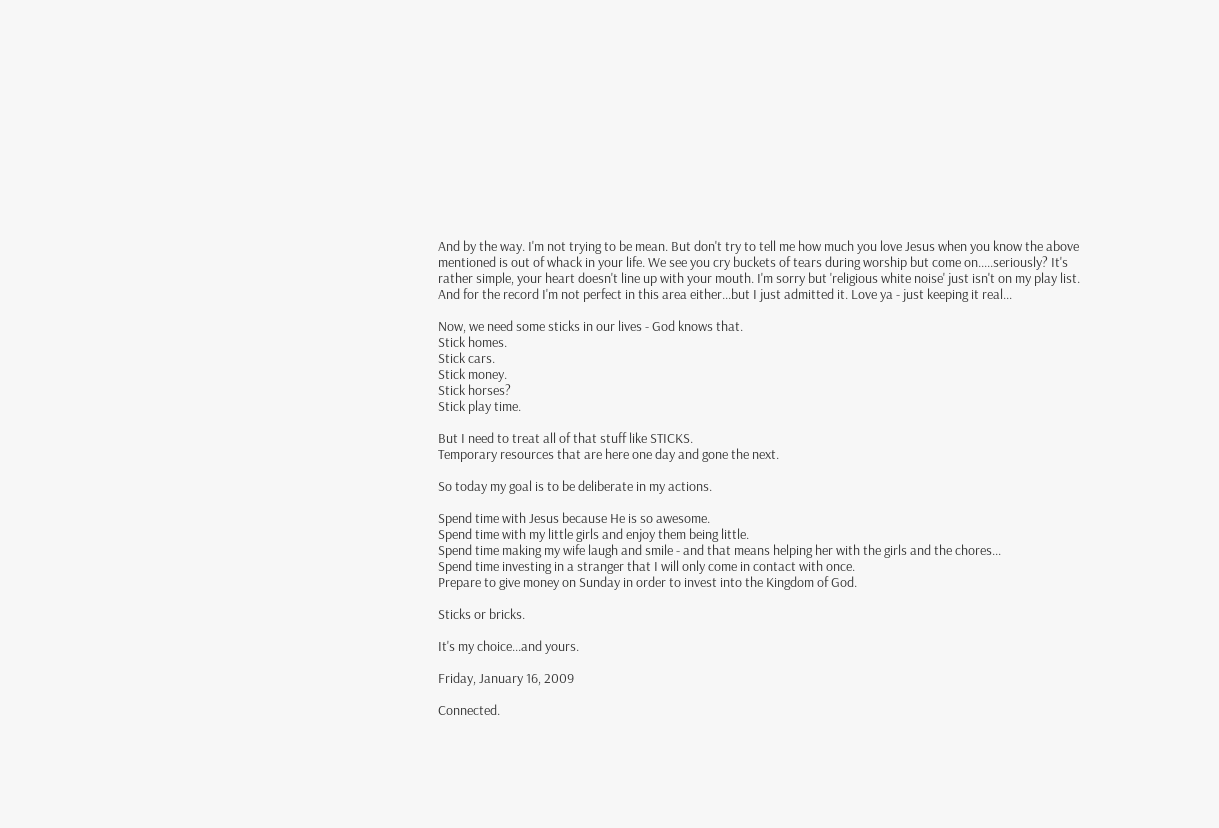And by the way. I'm not trying to be mean. But don't try to tell me how much you love Jesus when you know the above mentioned is out of whack in your life. We see you cry buckets of tears during worship but come on.....seriously? It's rather simple, your heart doesn't line up with your mouth. I'm sorry but 'religious white noise' just isn't on my play list. And for the record I'm not perfect in this area either...but I just admitted it. Love ya - just keeping it real...

Now, we need some sticks in our lives - God knows that.
Stick homes.
Stick cars.
Stick money.
Stick horses?
Stick play time.

But I need to treat all of that stuff like STICKS.
Temporary resources that are here one day and gone the next.

So today my goal is to be deliberate in my actions.

Spend time with Jesus because He is so awesome.
Spend time with my little girls and enjoy them being little.
Spend time making my wife laugh and smile - and that means helping her with the girls and the chores...
Spend time investing in a stranger that I will only come in contact with once.
Prepare to give money on Sunday in order to invest into the Kingdom of God.

Sticks or bricks.

It's my choice...and yours.

Friday, January 16, 2009

Connected.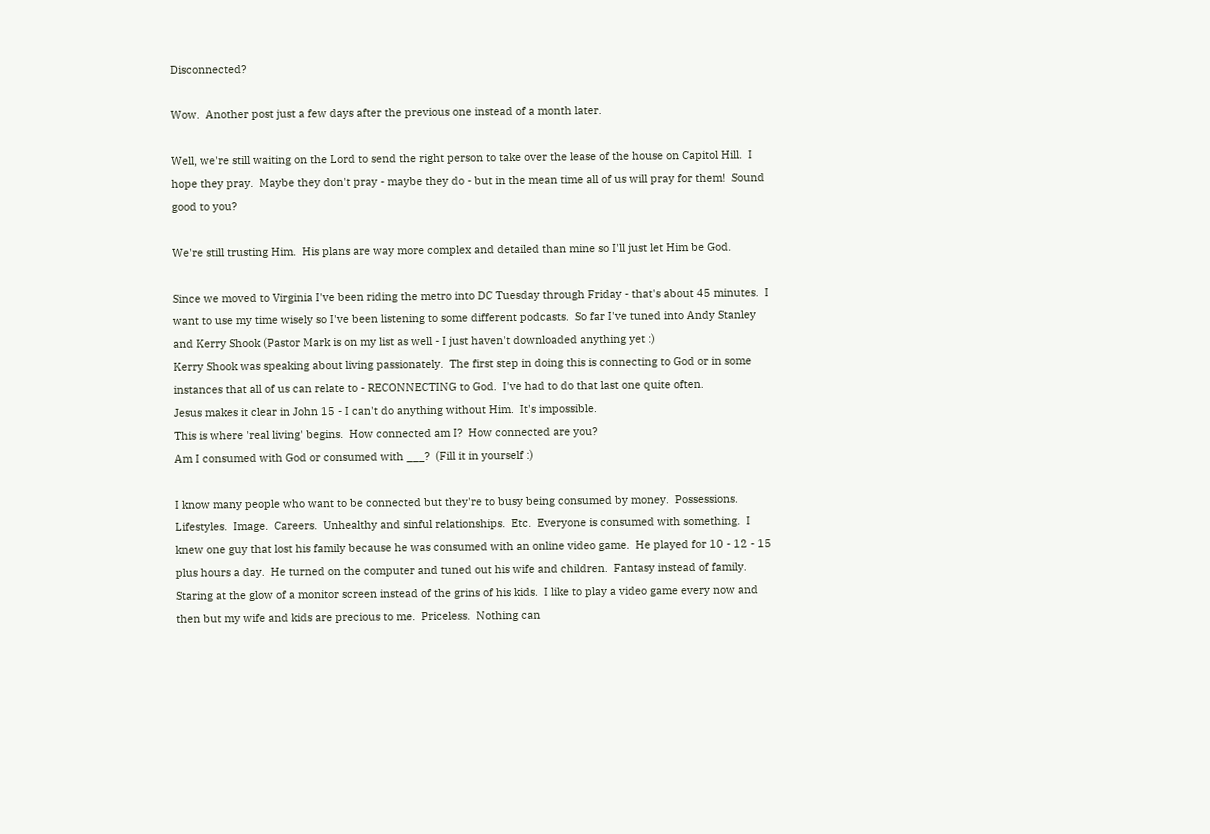Disconnected?

Wow.  Another post just a few days after the previous one instead of a month later.

Well, we're still waiting on the Lord to send the right person to take over the lease of the house on Capitol Hill.  I hope they pray.  Maybe they don't pray - maybe they do - but in the mean time all of us will pray for them!  Sound good to you?

We're still trusting Him.  His plans are way more complex and detailed than mine so I'll just let Him be God.

Since we moved to Virginia I've been riding the metro into DC Tuesday through Friday - that's about 45 minutes.  I want to use my time wisely so I've been listening to some different podcasts.  So far I've tuned into Andy Stanley and Kerry Shook (Pastor Mark is on my list as well - I just haven't downloaded anything yet :)
Kerry Shook was speaking about living passionately.  The first step in doing this is connecting to God or in some instances that all of us can relate to - RECONNECTING to God.  I've had to do that last one quite often.
Jesus makes it clear in John 15 - I can't do anything without Him.  It's impossible.
This is where 'real living' begins.  How connected am I?  How connected are you?
Am I consumed with God or consumed with ___?  (Fill it in yourself :)

I know many people who want to be connected but they're to busy being consumed by money.  Possessions.  Lifestyles.  Image.  Careers.  Unhealthy and sinful relationships.  Etc.  Everyone is consumed with something.  I knew one guy that lost his family because he was consumed with an online video game.  He played for 10 - 12 - 15 plus hours a day.  He turned on the computer and tuned out his wife and children.  Fantasy instead of family.  Staring at the glow of a monitor screen instead of the grins of his kids.  I like to play a video game every now and then but my wife and kids are precious to me.  Priceless.  Nothing can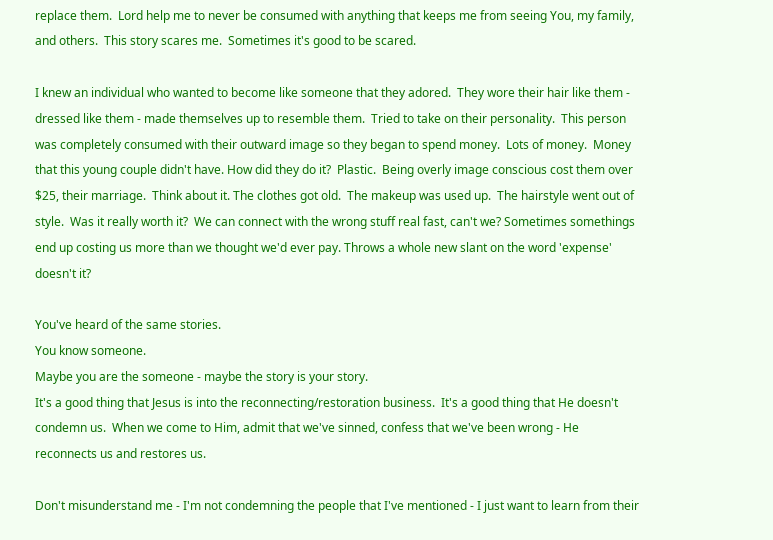replace them.  Lord help me to never be consumed with anything that keeps me from seeing You, my family, and others.  This story scares me.  Sometimes it's good to be scared.

I knew an individual who wanted to become like someone that they adored.  They wore their hair like them - dressed like them - made themselves up to resemble them.  Tried to take on their personality.  This person was completely consumed with their outward image so they began to spend money.  Lots of money.  Money that this young couple didn't have. How did they do it?  Plastic.  Being overly image conscious cost them over $25, their marriage.  Think about it. The clothes got old.  The makeup was used up.  The hairstyle went out of style.  Was it really worth it?  We can connect with the wrong stuff real fast, can't we? Sometimes somethings end up costing us more than we thought we'd ever pay. Throws a whole new slant on the word 'expense' doesn't it?

You've heard of the same stories.
You know someone.
Maybe you are the someone - maybe the story is your story.
It's a good thing that Jesus is into the reconnecting/restoration business.  It's a good thing that He doesn't condemn us.  When we come to Him, admit that we've sinned, confess that we've been wrong - He reconnects us and restores us.

Don't misunderstand me - I'm not condemning the people that I've mentioned - I just want to learn from their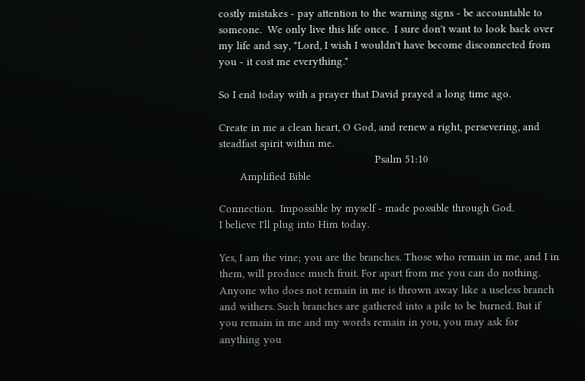costly mistakes - pay attention to the warning signs - be accountable to someone.  We only live this life once.  I sure don't want to look back over my life and say, "Lord, I wish I wouldn't have become disconnected from you - it cost me everything."

So I end today with a prayer that David prayed a long time ago.

Create in me a clean heart, O God, and renew a right, persevering, and steadfast spirit within me.
                                                    Psalm 51:10
       Amplified Bible

Connection.  Impossible by myself - made possible through God.
I believe I'll plug into Him today.

Yes, I am the vine; you are the branches. Those who remain in me, and I in them, will produce much fruit. For apart from me you can do nothing. Anyone who does not remain in me is thrown away like a useless branch and withers. Such branches are gathered into a pile to be burned. But if you remain in me and my words remain in you, you may ask for anything you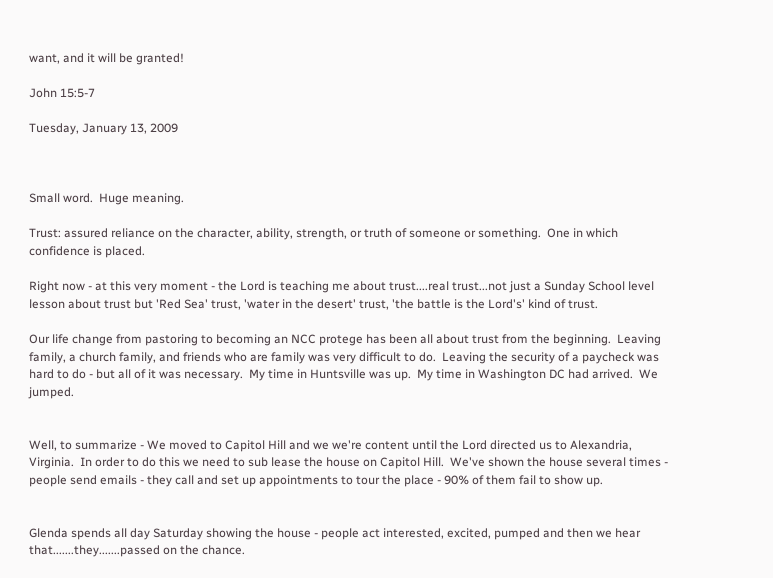want, and it will be granted!

John 15:5-7

Tuesday, January 13, 2009



Small word.  Huge meaning.

Trust: assured reliance on the character, ability, strength, or truth of someone or something.  One in which confidence is placed.

Right now - at this very moment - the Lord is teaching me about trust....real trust...not just a Sunday School level lesson about trust but 'Red Sea' trust, 'water in the desert' trust, 'the battle is the Lord's' kind of trust.

Our life change from pastoring to becoming an NCC protege has been all about trust from the beginning.  Leaving family, a church family, and friends who are family was very difficult to do.  Leaving the security of a paycheck was hard to do - but all of it was necessary.  My time in Huntsville was up.  My time in Washington DC had arrived.  We jumped.


Well, to summarize - We moved to Capitol Hill and we we're content until the Lord directed us to Alexandria, Virginia.  In order to do this we need to sub lease the house on Capitol Hill.  We've shown the house several times - people send emails - they call and set up appointments to tour the place - 90% of them fail to show up.


Glenda spends all day Saturday showing the house - people act interested, excited, pumped and then we hear that.......they.......passed on the chance.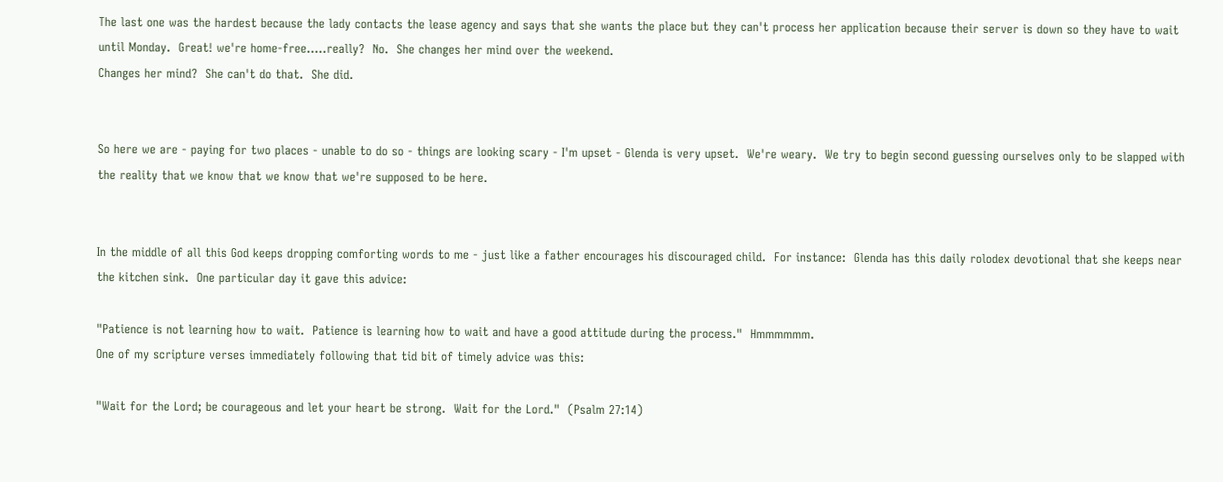The last one was the hardest because the lady contacts the lease agency and says that she wants the place but they can't process her application because their server is down so they have to wait until Monday.  Great! we're home-free.....really?  No.  She changes her mind over the weekend.
Changes her mind?  She can't do that.  She did.


So here we are - paying for two places - unable to do so - things are looking scary - I'm upset - Glenda is very upset.  We're weary.  We try to begin second guessing ourselves only to be slapped with the reality that we know that we know that we're supposed to be here.


In the middle of all this God keeps dropping comforting words to me - just like a father encourages his discouraged child.  For instance:  Glenda has this daily rolodex devotional that she keeps near the kitchen sink.  One particular day it gave this advice:

"Patience is not learning how to wait.  Patience is learning how to wait and have a good attitude during the process."  Hmmmmmm.
One of my scripture verses immediately following that tid bit of timely advice was this:

"Wait for the Lord; be courageous and let your heart be strong.  Wait for the Lord."  (Psalm 27:14)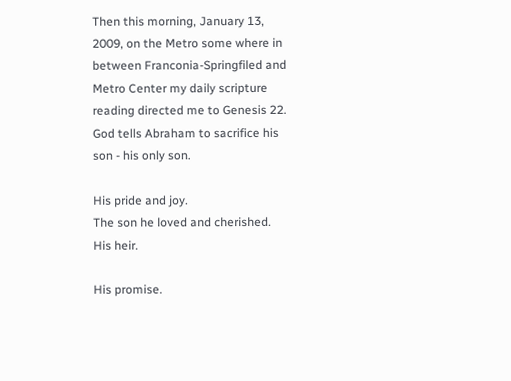Then this morning, January 13, 2009, on the Metro some where in between Franconia-Springfiled and Metro Center my daily scripture reading directed me to Genesis 22.  God tells Abraham to sacrifice his son - his only son.

His pride and joy.
The son he loved and cherished.
His heir.

His promise.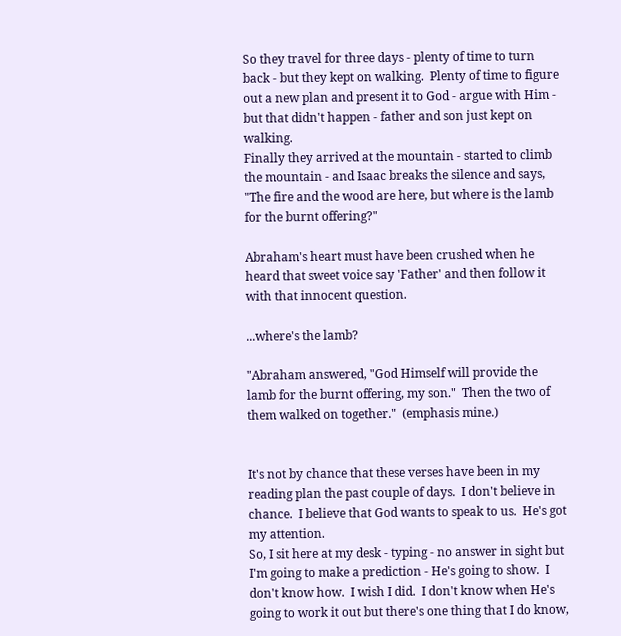So they travel for three days - plenty of time to turn back - but they kept on walking.  Plenty of time to figure out a new plan and present it to God - argue with Him - but that didn't happen - father and son just kept on walking.
Finally they arrived at the mountain - started to climb the mountain - and Isaac breaks the silence and says, "The fire and the wood are here, but where is the lamb for the burnt offering?"

Abraham's heart must have been crushed when he heard that sweet voice say 'Father' and then follow it with that innocent question.

...where's the lamb?

"Abraham answered, "God Himself will provide the lamb for the burnt offering, my son."  Then the two of them walked on together."  (emphasis mine.)


It's not by chance that these verses have been in my reading plan the past couple of days.  I don't believe in chance.  I believe that God wants to speak to us.  He's got my attention.
So, I sit here at my desk - typing - no answer in sight but I'm going to make a prediction - He's going to show.  I don't know how.  I wish I did.  I don't know when He's going to work it out but there's one thing that I do know,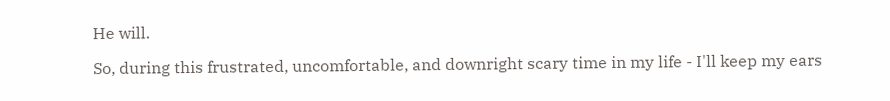He will.

So, during this frustrated, uncomfortable, and downright scary time in my life - I'll keep my ears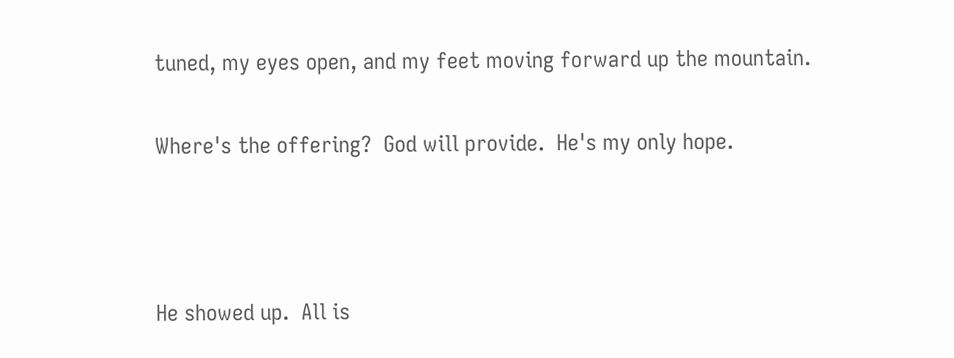tuned, my eyes open, and my feet moving forward up the mountain.

Where's the offering?  God will provide.  He's my only hope.



He showed up.  All is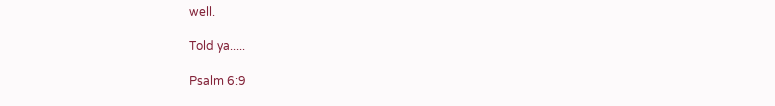well.

Told ya.....

Psalm 6:9